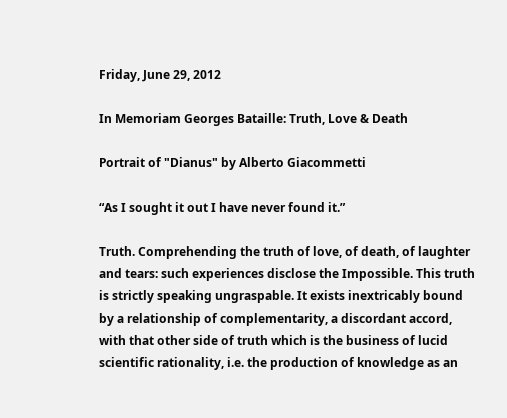Friday, June 29, 2012

In Memoriam Georges Bataille: Truth, Love & Death

Portrait of "Dianus" by Alberto Giacommetti

“As I sought it out I have never found it.”

Truth. Comprehending the truth of love, of death, of laughter and tears: such experiences disclose the Impossible. This truth is strictly speaking ungraspable. It exists inextricably bound by a relationship of complementarity, a discordant accord, with that other side of truth which is the business of lucid scientific rationality, i.e. the production of knowledge as an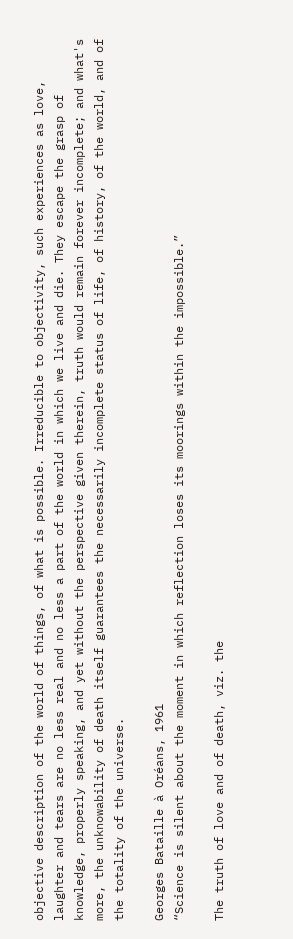objective description of the world of things, of what is possible. Irreducible to objectivity, such experiences as love, laughter and tears are no less real and no less a part of the world in which we live and die. They escape the grasp of knowledge, properly speaking, and yet without the perspective given therein, truth would remain forever incomplete; and what's more, the unknowability of death itself guarantees the necessarily incomplete status of life, of history, of the world, and of the totality of the universe.

Georges Bataille à Oréans, 1961
“Science is silent about the moment in which reflection loses its moorings within the impossible.”

The truth of love and of death, viz. the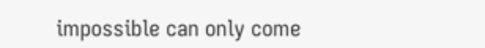impossible can only come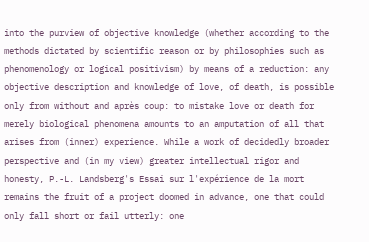into the purview of objective knowledge (whether according to the methods dictated by scientific reason or by philosophies such as phenomenology or logical positivism) by means of a reduction: any objective description and knowledge of love, of death, is possible only from without and après coup: to mistake love or death for merely biological phenomena amounts to an amputation of all that arises from (inner) experience. While a work of decidedly broader perspective and (in my view) greater intellectual rigor and honesty, P.-L. Landsberg's Essai sur l'expérience de la mort remains the fruit of a project doomed in advance, one that could only fall short or fail utterly: one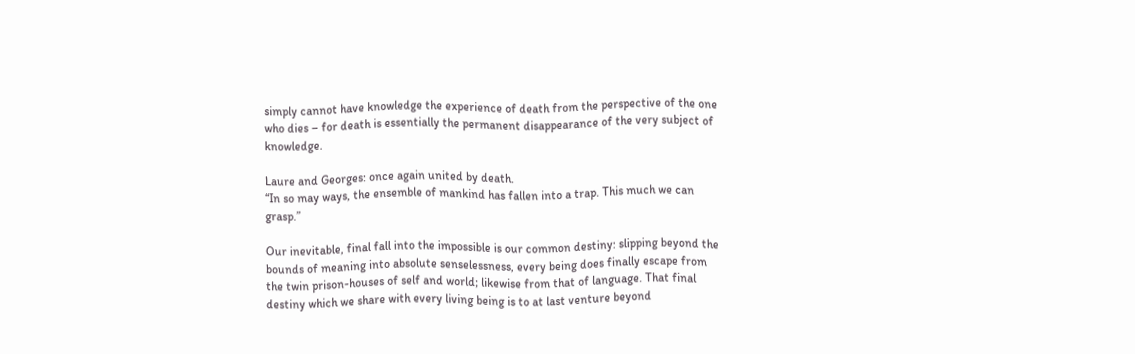simply cannot have knowledge the experience of death from the perspective of the one who dies – for death is essentially the permanent disappearance of the very subject of knowledge.

Laure and Georges: once again united by death.
“In so may ways, the ensemble of mankind has fallen into a trap. This much we can grasp.”

Our inevitable, final fall into the impossible is our common destiny: slipping beyond the bounds of meaning into absolute senselessness, every being does finally escape from the twin prison-houses of self and world; likewise from that of language. That final destiny which we share with every living being is to at last venture beyond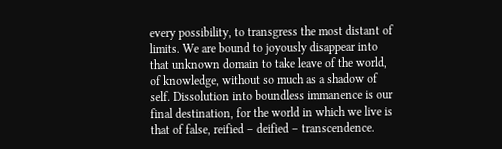every possibility, to transgress the most distant of limits. We are bound to joyously disappear into that unknown domain to take leave of the world, of knowledge, without so much as a shadow of self. Dissolution into boundless immanence is our final destination, for the world in which we live is that of false, reified – deified – transcendence.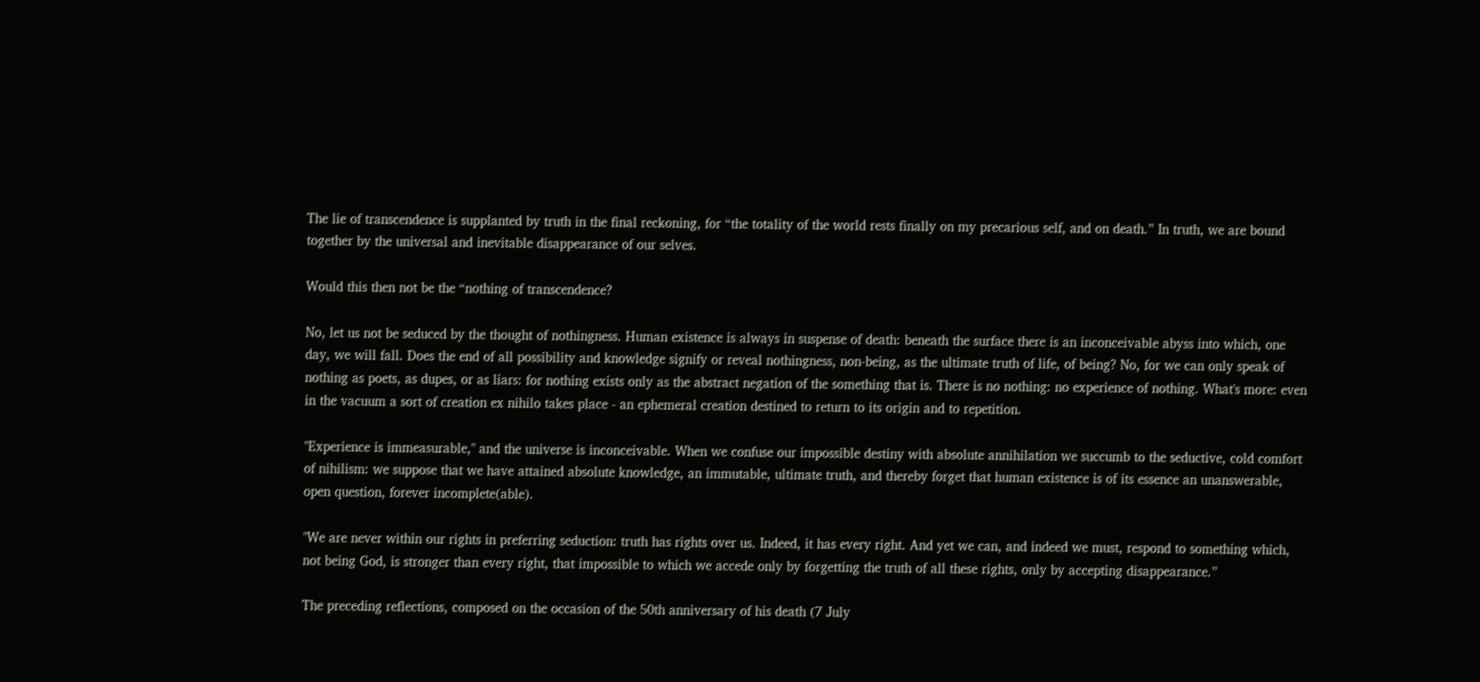The lie of transcendence is supplanted by truth in the final reckoning, for “the totality of the world rests finally on my precarious self, and on death.” In truth, we are bound together by the universal and inevitable disappearance of our selves.

Would this then not be the “nothing of transcendence?

No, let us not be seduced by the thought of nothingness. Human existence is always in suspense of death: beneath the surface there is an inconceivable abyss into which, one day, we will fall. Does the end of all possibility and knowledge signify or reveal nothingness, non-being, as the ultimate truth of life, of being? No, for we can only speak of nothing as poets, as dupes, or as liars: for nothing exists only as the abstract negation of the something that is. There is no nothing: no experience of nothing. What's more: even in the vacuum a sort of creation ex nihilo takes place - an ephemeral creation destined to return to its origin and to repetition.

"Experience is immeasurable," and the universe is inconceivable. When we confuse our impossible destiny with absolute annihilation we succumb to the seductive, cold comfort of nihilism: we suppose that we have attained absolute knowledge, an immutable, ultimate truth, and thereby forget that human existence is of its essence an unanswerable, open question, forever incomplete(able).

"We are never within our rights in preferring seduction: truth has rights over us. Indeed, it has every right. And yet we can, and indeed we must, respond to something which, not being God, is stronger than every right, that impossible to which we accede only by forgetting the truth of all these rights, only by accepting disappearance.”

The preceding reflections, composed on the occasion of the 50th anniversary of his death (7 July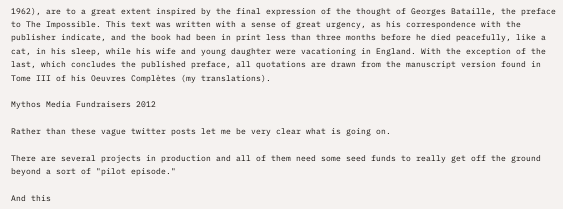1962), are to a great extent inspired by the final expression of the thought of Georges Bataille, the preface to The Impossible. This text was written with a sense of great urgency, as his correspondence with the publisher indicate, and the book had been in print less than three months before he died peacefully, like a cat, in his sleep, while his wife and young daughter were vacationing in England. With the exception of the last, which concludes the published preface, all quotations are drawn from the manuscript version found in Tome III of his Oeuvres Complètes (my translations).

Mythos Media Fundraisers 2012

Rather than these vague twitter posts let me be very clear what is going on.

There are several projects in production and all of them need some seed funds to really get off the ground beyond a sort of "pilot episode."

And this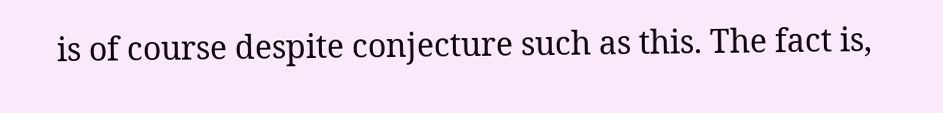is of course despite conjecture such as this. The fact is,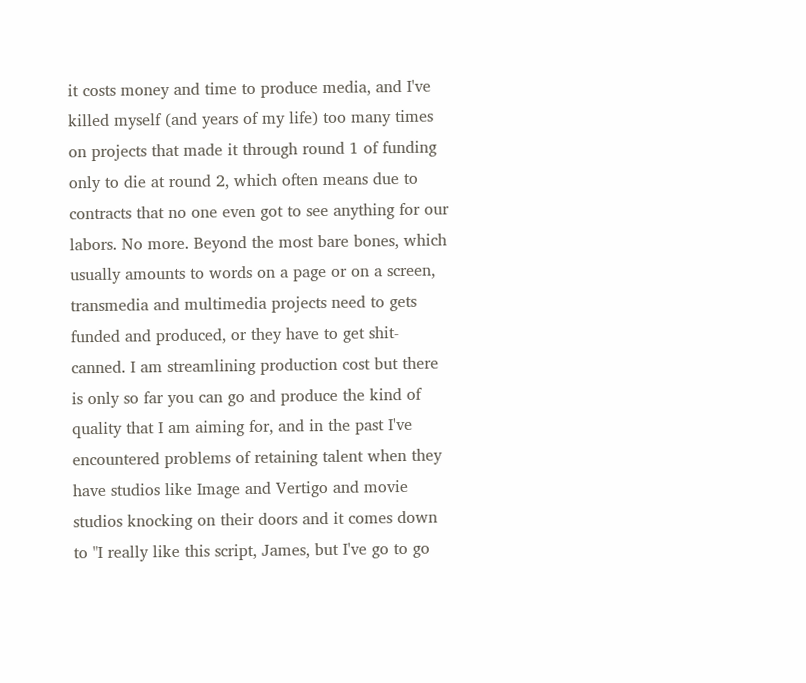it costs money and time to produce media, and I've killed myself (and years of my life) too many times on projects that made it through round 1 of funding only to die at round 2, which often means due to contracts that no one even got to see anything for our labors. No more. Beyond the most bare bones, which usually amounts to words on a page or on a screen, transmedia and multimedia projects need to gets funded and produced, or they have to get shit-canned. I am streamlining production cost but there is only so far you can go and produce the kind of quality that I am aiming for, and in the past I've encountered problems of retaining talent when they have studios like Image and Vertigo and movie studios knocking on their doors and it comes down to "I really like this script, James, but I've go to go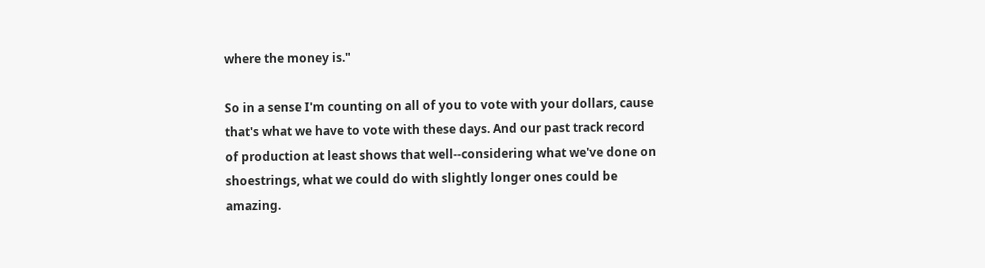where the money is."

So in a sense I'm counting on all of you to vote with your dollars, cause that's what we have to vote with these days. And our past track record of production at least shows that well--considering what we've done on shoestrings, what we could do with slightly longer ones could be amazing.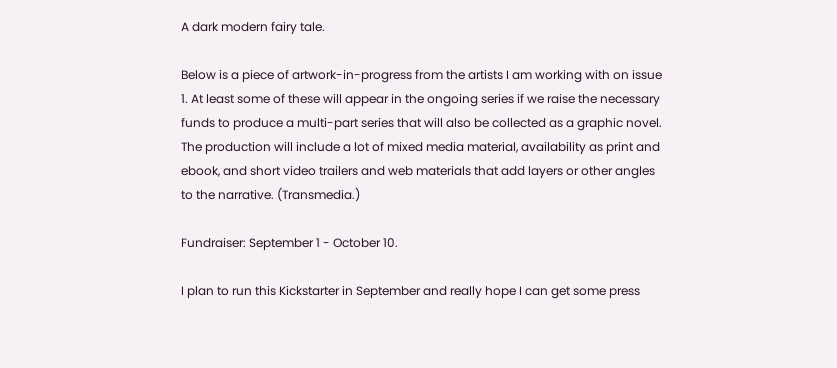A dark modern fairy tale.

Below is a piece of artwork-in-progress from the artists I am working with on issue 1. At least some of these will appear in the ongoing series if we raise the necessary funds to produce a multi-part series that will also be collected as a graphic novel. The production will include a lot of mixed media material, availability as print and ebook, and short video trailers and web materials that add layers or other angles to the narrative. (Transmedia.)

Fundraiser: September 1 - October 10.

I plan to run this Kickstarter in September and really hope I can get some press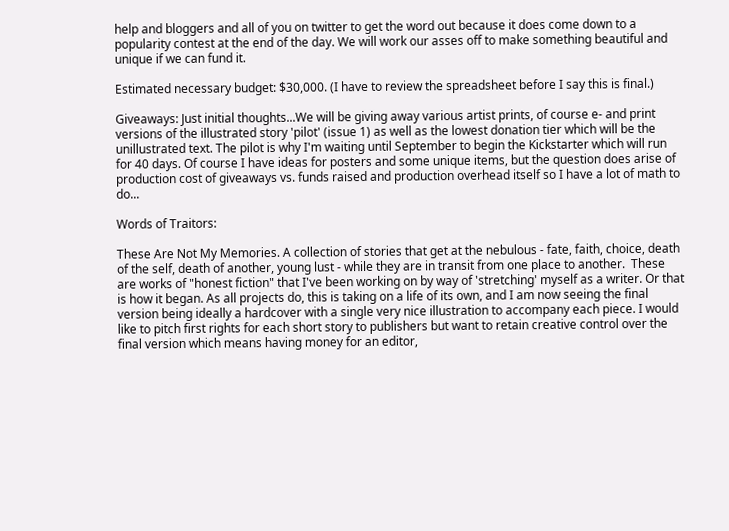help and bloggers and all of you on twitter to get the word out because it does come down to a popularity contest at the end of the day. We will work our asses off to make something beautiful and unique if we can fund it.

Estimated necessary budget: $30,000. (I have to review the spreadsheet before I say this is final.)

Giveaways: Just initial thoughts...We will be giving away various artist prints, of course e- and print versions of the illustrated story 'pilot' (issue 1) as well as the lowest donation tier which will be the unillustrated text. The pilot is why I'm waiting until September to begin the Kickstarter which will run for 40 days. Of course I have ideas for posters and some unique items, but the question does arise of production cost of giveaways vs. funds raised and production overhead itself so I have a lot of math to do...

Words of Traitors:

These Are Not My Memories. A collection of stories that get at the nebulous - fate, faith, choice, death of the self, death of another, young lust - while they are in transit from one place to another.  These are works of "honest fiction" that I've been working on by way of 'stretching' myself as a writer. Or that is how it began. As all projects do, this is taking on a life of its own, and I am now seeing the final version being ideally a hardcover with a single very nice illustration to accompany each piece. I would like to pitch first rights for each short story to publishers but want to retain creative control over the final version which means having money for an editor,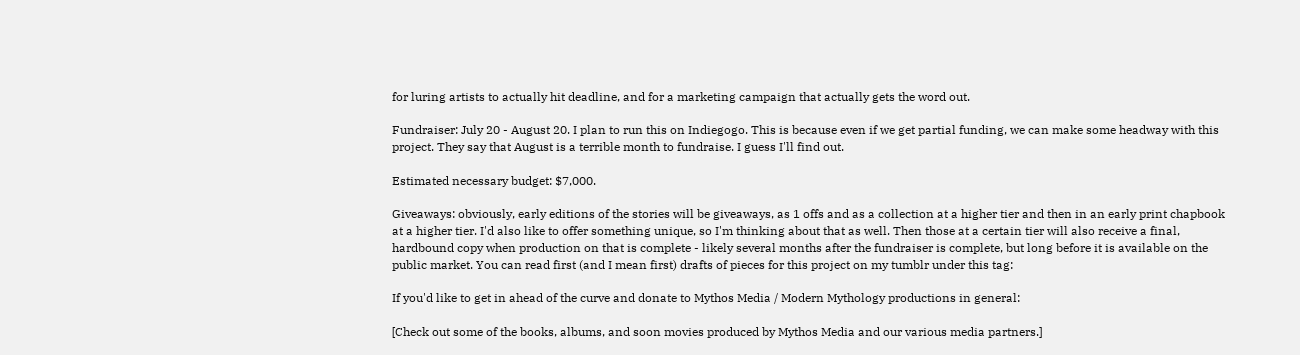for luring artists to actually hit deadline, and for a marketing campaign that actually gets the word out.

Fundraiser: July 20 - August 20. I plan to run this on Indiegogo. This is because even if we get partial funding, we can make some headway with this project. They say that August is a terrible month to fundraise. I guess I'll find out.

Estimated necessary budget: $7,000.

Giveaways: obviously, early editions of the stories will be giveaways, as 1 offs and as a collection at a higher tier and then in an early print chapbook at a higher tier. I'd also like to offer something unique, so I'm thinking about that as well. Then those at a certain tier will also receive a final, hardbound copy when production on that is complete - likely several months after the fundraiser is complete, but long before it is available on the public market. You can read first (and I mean first) drafts of pieces for this project on my tumblr under this tag:

If you'd like to get in ahead of the curve and donate to Mythos Media / Modern Mythology productions in general:

[Check out some of the books, albums, and soon movies produced by Mythos Media and our various media partners.]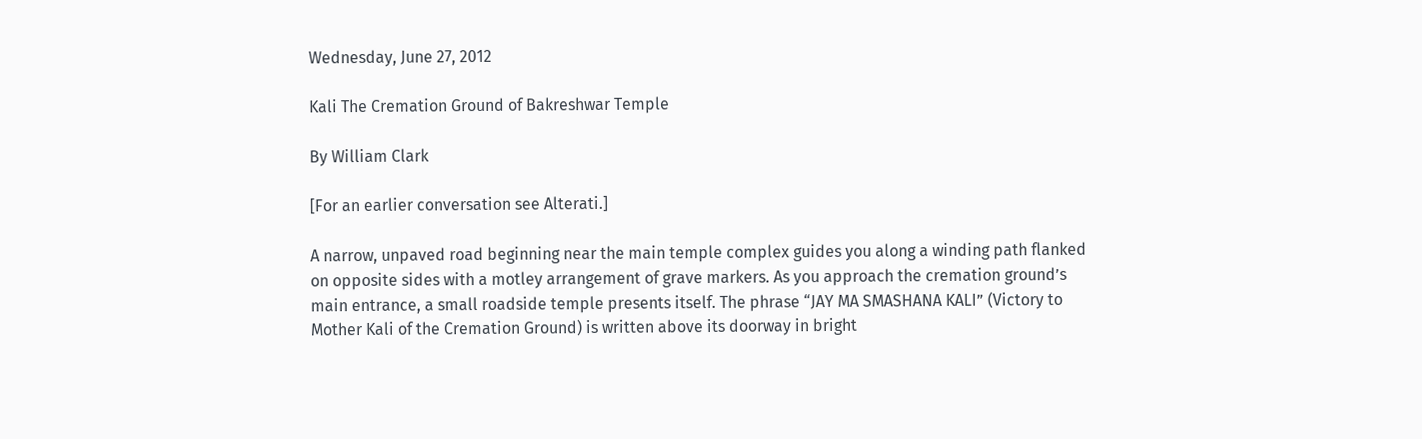Wednesday, June 27, 2012

Kali The Cremation Ground of Bakreshwar Temple

By William Clark

[For an earlier conversation see Alterati.]

A narrow, unpaved road beginning near the main temple complex guides you along a winding path flanked on opposite sides with a motley arrangement of grave markers. As you approach the cremation ground’s main entrance, a small roadside temple presents itself. The phrase “JAY MA SMASHANA KALI” (Victory to Mother Kali of the Cremation Ground) is written above its doorway in bright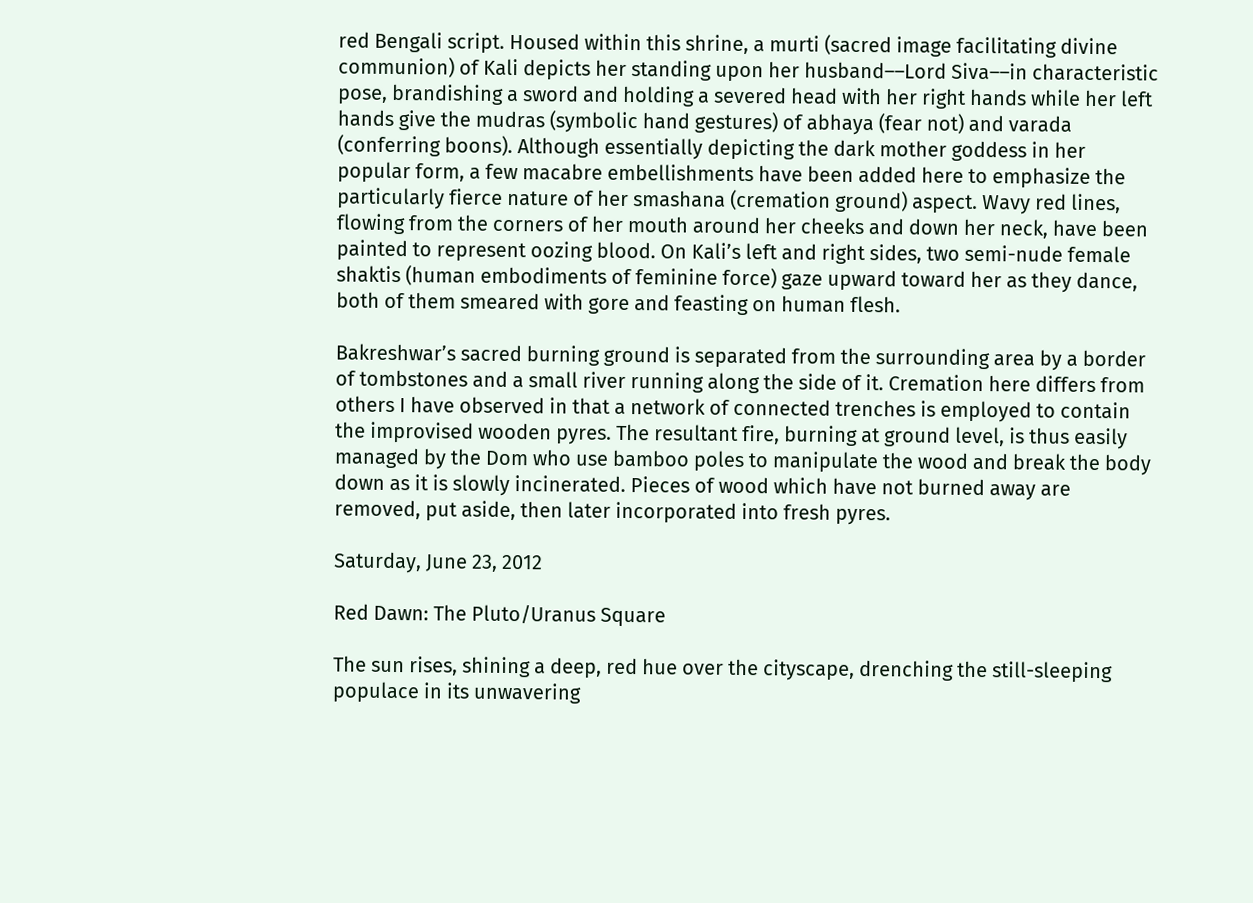red Bengali script. Housed within this shrine, a murti (sacred image facilitating divine communion) of Kali depicts her standing upon her husband––Lord Siva––in characteristic pose, brandishing a sword and holding a severed head with her right hands while her left hands give the mudras (symbolic hand gestures) of abhaya (fear not) and varada (conferring boons). Although essentially depicting the dark mother goddess in her popular form, a few macabre embellishments have been added here to emphasize the particularly fierce nature of her smashana (cremation ground) aspect. Wavy red lines, flowing from the corners of her mouth around her cheeks and down her neck, have been painted to represent oozing blood. On Kali’s left and right sides, two semi-nude female shaktis (human embodiments of feminine force) gaze upward toward her as they dance, both of them smeared with gore and feasting on human flesh.

Bakreshwar’s sacred burning ground is separated from the surrounding area by a border of tombstones and a small river running along the side of it. Cremation here differs from others I have observed in that a network of connected trenches is employed to contain the improvised wooden pyres. The resultant fire, burning at ground level, is thus easily managed by the Dom who use bamboo poles to manipulate the wood and break the body down as it is slowly incinerated. Pieces of wood which have not burned away are removed, put aside, then later incorporated into fresh pyres.

Saturday, June 23, 2012

Red Dawn: The Pluto/Uranus Square

The sun rises, shining a deep, red hue over the cityscape, drenching the still-sleeping populace in its unwavering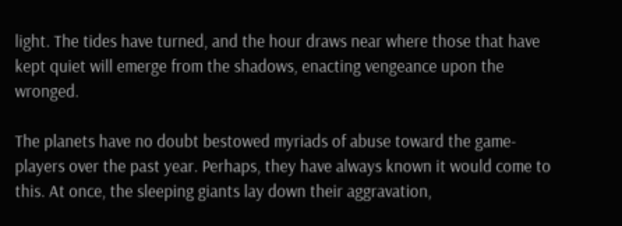light. The tides have turned, and the hour draws near where those that have kept quiet will emerge from the shadows, enacting vengeance upon the wronged.

The planets have no doubt bestowed myriads of abuse toward the game-players over the past year. Perhaps, they have always known it would come to this. At once, the sleeping giants lay down their aggravation,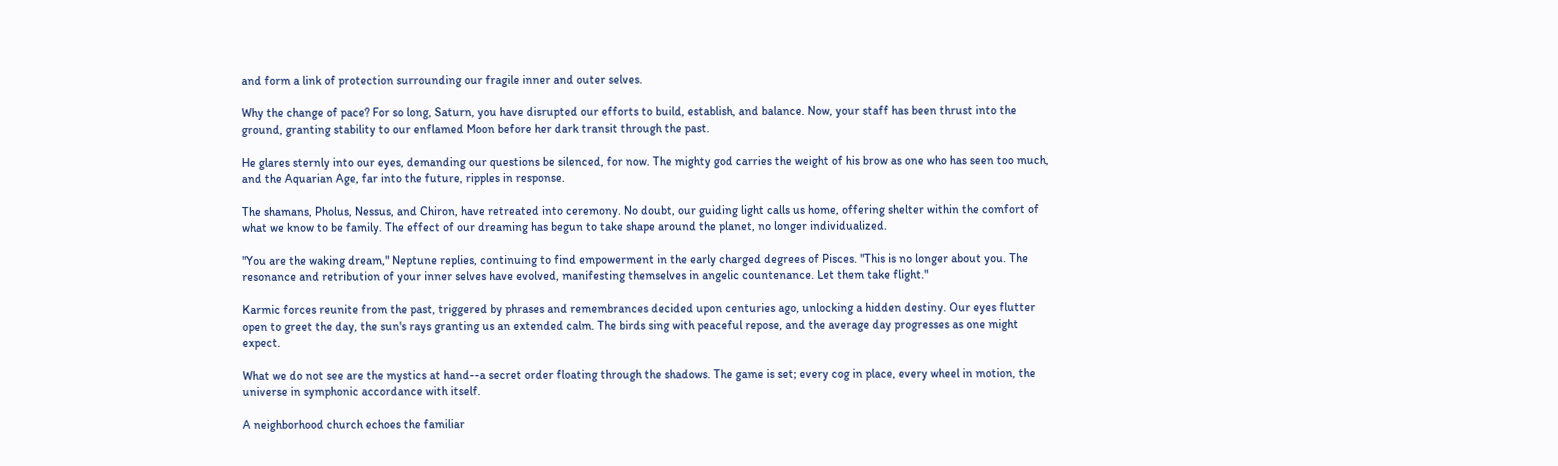and form a link of protection surrounding our fragile inner and outer selves.

Why the change of pace? For so long, Saturn, you have disrupted our efforts to build, establish, and balance. Now, your staff has been thrust into the ground, granting stability to our enflamed Moon before her dark transit through the past.

He glares sternly into our eyes, demanding our questions be silenced, for now. The mighty god carries the weight of his brow as one who has seen too much, and the Aquarian Age, far into the future, ripples in response.

The shamans, Pholus, Nessus, and Chiron, have retreated into ceremony. No doubt, our guiding light calls us home, offering shelter within the comfort of what we know to be family. The effect of our dreaming has begun to take shape around the planet, no longer individualized.

"You are the waking dream," Neptune replies, continuing to find empowerment in the early charged degrees of Pisces. "This is no longer about you. The resonance and retribution of your inner selves have evolved, manifesting themselves in angelic countenance. Let them take flight."

Karmic forces reunite from the past, triggered by phrases and remembrances decided upon centuries ago, unlocking a hidden destiny. Our eyes flutter open to greet the day, the sun's rays granting us an extended calm. The birds sing with peaceful repose, and the average day progresses as one might expect.

What we do not see are the mystics at hand--a secret order floating through the shadows. The game is set; every cog in place, every wheel in motion, the universe in symphonic accordance with itself.

A neighborhood church echoes the familiar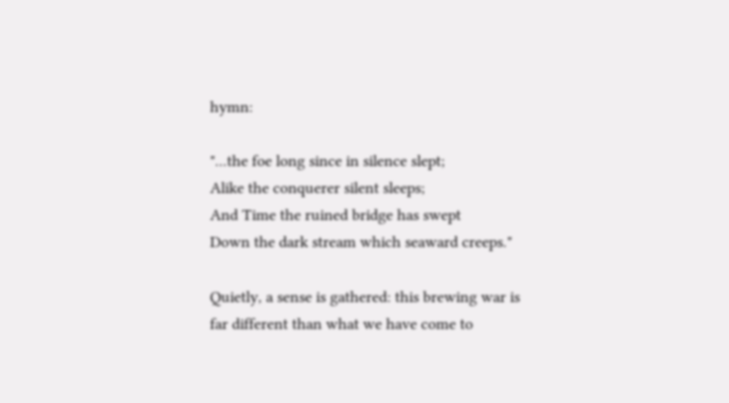hymn:

"...the foe long since in silence slept;
Alike the conquerer silent sleeps;
And Time the ruined bridge has swept
Down the dark stream which seaward creeps."

Quietly, a sense is gathered: this brewing war is far different than what we have come to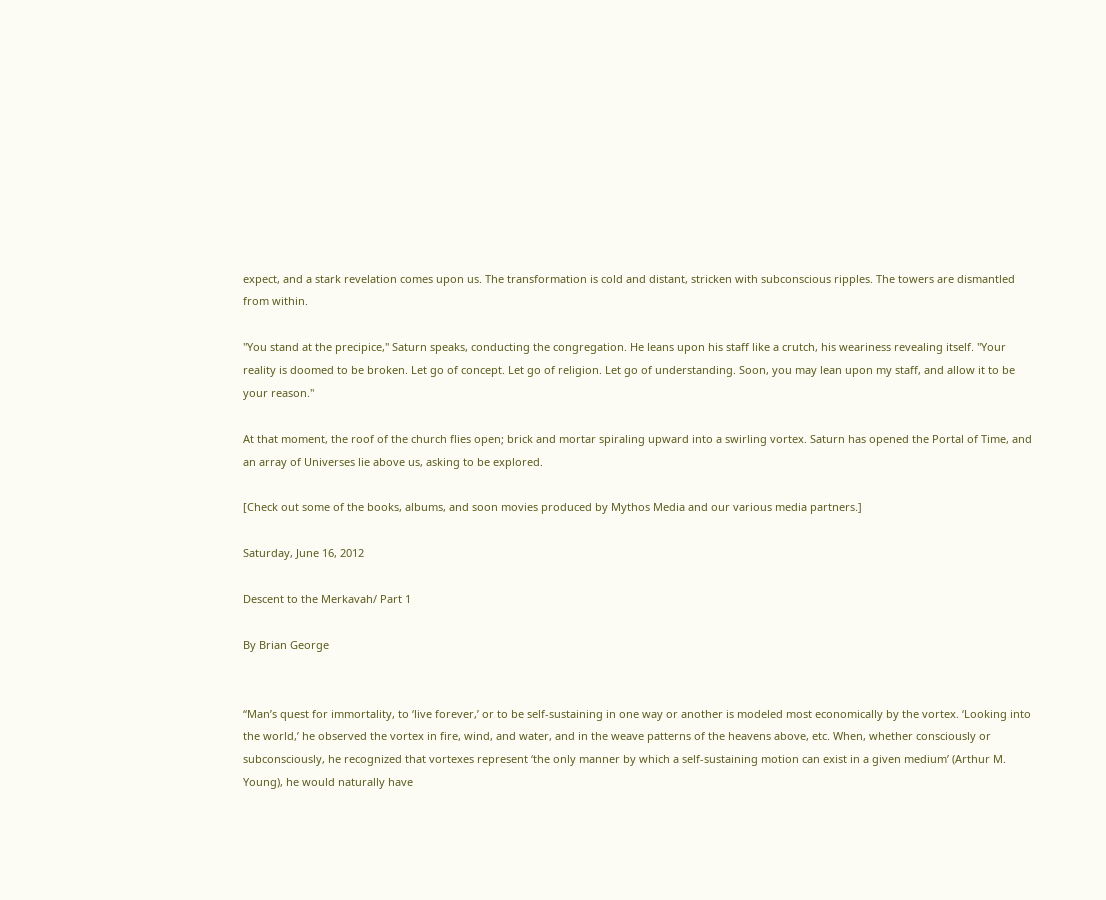expect, and a stark revelation comes upon us. The transformation is cold and distant, stricken with subconscious ripples. The towers are dismantled from within.

"You stand at the precipice," Saturn speaks, conducting the congregation. He leans upon his staff like a crutch, his weariness revealing itself. "Your reality is doomed to be broken. Let go of concept. Let go of religion. Let go of understanding. Soon, you may lean upon my staff, and allow it to be your reason."

At that moment, the roof of the church flies open; brick and mortar spiraling upward into a swirling vortex. Saturn has opened the Portal of Time, and an array of Universes lie above us, asking to be explored.

[Check out some of the books, albums, and soon movies produced by Mythos Media and our various media partners.]

Saturday, June 16, 2012

Descent to the Merkavah/ Part 1

By Brian George


“Man’s quest for immortality, to ‘live forever,’ or to be self-sustaining in one way or another is modeled most economically by the vortex. ‘Looking into the world,’ he observed the vortex in fire, wind, and water, and in the weave patterns of the heavens above, etc. When, whether consciously or subconsciously, he recognized that vortexes represent ‘the only manner by which a self-sustaining motion can exist in a given medium’ (Arthur M. Young), he would naturally have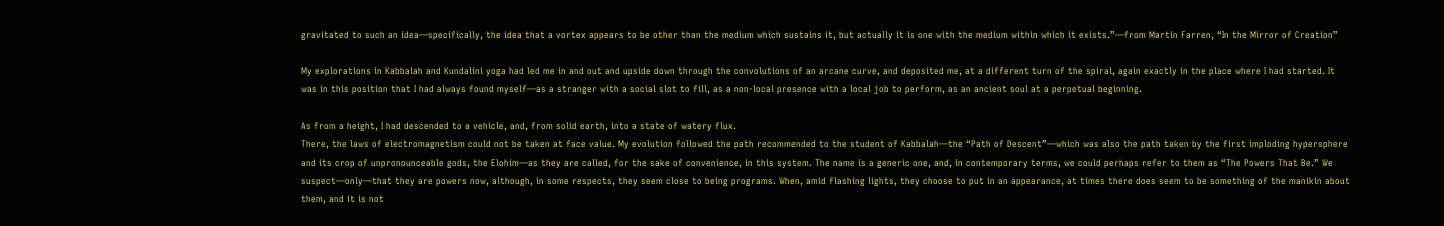gravitated to such an idea—specifically, the idea that a vortex appears to be other than the medium which sustains it, but actually it is one with the medium within which it exists.”—from Martin Farren, “In the Mirror of Creation”

My explorations in Kabbalah and Kundalini yoga had led me in and out and upside down through the convolutions of an arcane curve, and deposited me, at a different turn of the spiral, again exactly in the place where I had started. It was in this position that I had always found myself—as a stranger with a social slot to fill, as a non-local presence with a local job to perform, as an ancient soul at a perpetual beginning.

As from a height, I had descended to a vehicle, and, from solid earth, into a state of watery flux.
There, the laws of electromagnetism could not be taken at face value. My evolution followed the path recommended to the student of Kabbalah—the “Path of Descent”—which was also the path taken by the first imploding hypersphere and its crop of unpronounceable gods, the Elohim—as they are called, for the sake of convenience, in this system. The name is a generic one, and, in contemporary terms, we could perhaps refer to them as “The Powers That Be.” We suspect—only—that they are powers now, although, in some respects, they seem close to being programs. When, amid flashing lights, they choose to put in an appearance, at times there does seem to be something of the manikin about them, and it is not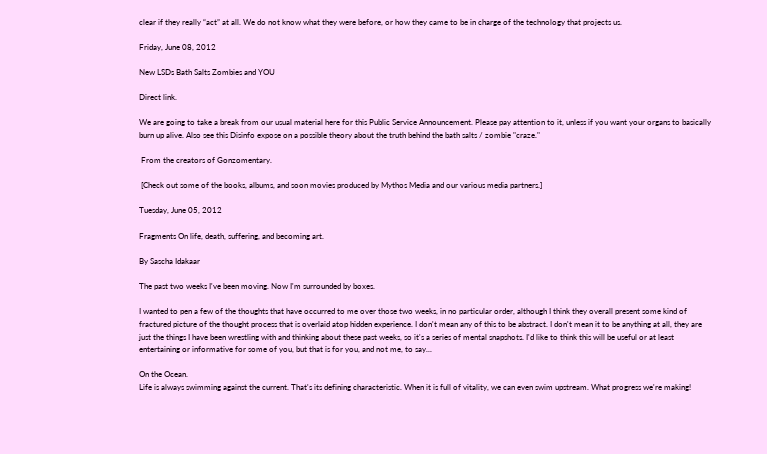clear if they really “act” at all. We do not know what they were before, or how they came to be in charge of the technology that projects us.

Friday, June 08, 2012

New LSDs Bath Salts Zombies and YOU

Direct link.

We are going to take a break from our usual material here for this Public Service Announcement. Please pay attention to it, unless if you want your organs to basically burn up alive. Also see this Disinfo expose on a possible theory about the truth behind the bath salts / zombie "craze."

 From the creators of Gonzomentary.

 [Check out some of the books, albums, and soon movies produced by Mythos Media and our various media partners.]

Tuesday, June 05, 2012

Fragments On life, death, suffering, and becoming art.

By Sascha Idakaar

The past two weeks I've been moving. Now I'm surrounded by boxes.

I wanted to pen a few of the thoughts that have occurred to me over those two weeks, in no particular order, although I think they overall present some kind of fractured picture of the thought process that is overlaid atop hidden experience. I don't mean any of this to be abstract. I don't mean it to be anything at all, they are just the things I have been wrestling with and thinking about these past weeks, so it's a series of mental snapshots. I'd like to think this will be useful or at least entertaining or informative for some of you, but that is for you, and not me, to say...

On the Ocean.
Life is always swimming against the current. That's its defining characteristic. When it is full of vitality, we can even swim upstream. What progress we're making!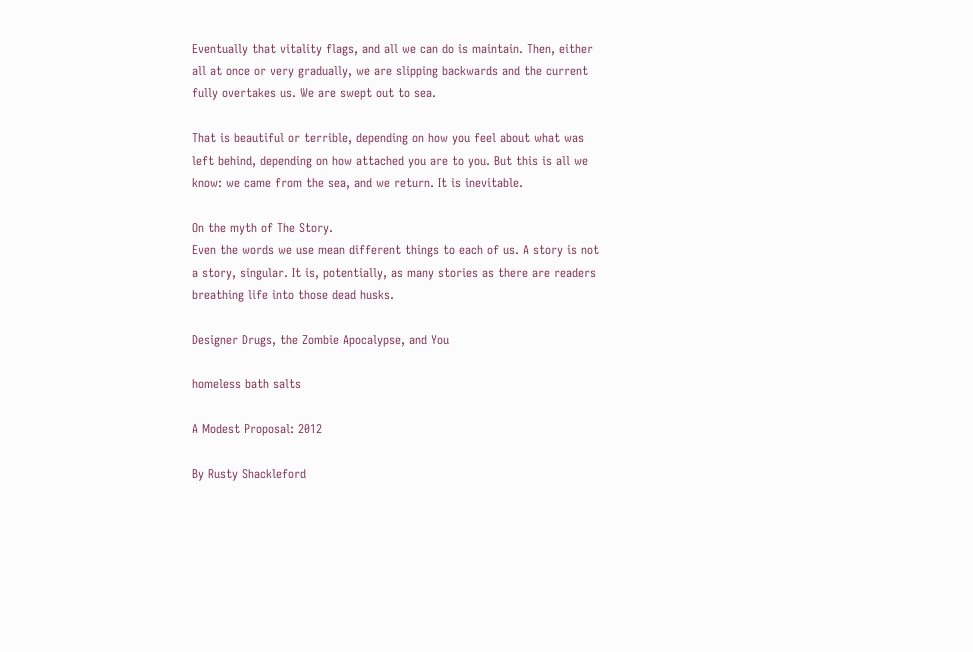Eventually that vitality flags, and all we can do is maintain. Then, either all at once or very gradually, we are slipping backwards and the current fully overtakes us. We are swept out to sea.

That is beautiful or terrible, depending on how you feel about what was left behind, depending on how attached you are to you. But this is all we know: we came from the sea, and we return. It is inevitable.

On the myth of The Story.
Even the words we use mean different things to each of us. A story is not a story, singular. It is, potentially, as many stories as there are readers breathing life into those dead husks.

Designer Drugs, the Zombie Apocalypse, and You

homeless bath salts

A Modest Proposal: 2012

By Rusty Shackleford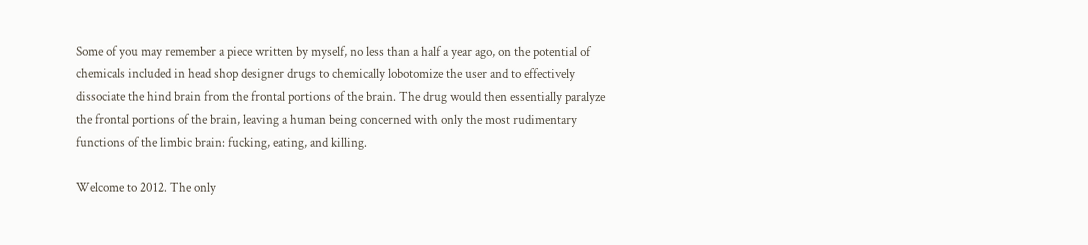Some of you may remember a piece written by myself, no less than a half a year ago, on the potential of chemicals included in head shop designer drugs to chemically lobotomize the user and to effectively dissociate the hind brain from the frontal portions of the brain. The drug would then essentially paralyze the frontal portions of the brain, leaving a human being concerned with only the most rudimentary functions of the limbic brain: fucking, eating, and killing.

Welcome to 2012. The only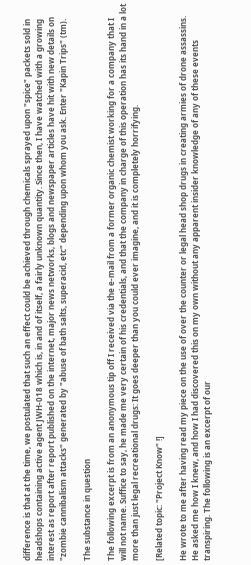difference is that at the time, we postulated that such an effect could be achieved through chemicals sprayed upon "spice" packets sold in headshops containing active agent JWH-018 which is, in and of itself, a fairly unknown quantity. Since then, I have watched with a growing interest as report after report published on the internet, major news networks, blogs and newspaper articles have hit with new details on "zombie cannibalism attacks" generated by "abuse of bath salts, superacid, etc" depending upon whom you ask. Enter "Kapin Trips" (tm).

The substance in question

The following excerpt is from an anonymous tip off I received via the e-mail from a former organic chemist working for a company that I will not name. Suffice to say, he made me very certain of his credentials, and that the company in charge of this operation has its hand in a lot more than just legal recreational drugs: It goes deeper than you could ever imagine, and it is completely horrifying.

[Related topic: "Project Know" !]

He wrote to me after having read my piece on the use of over the counter or legal head shop drugs in creating armies of drone assassins. He asked me how I knew, and how I had discovered this on my own without any apparent insider knowledge of any of these events transpiring. The following is an excerpt of our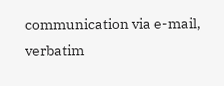communication via e-mail, verbatim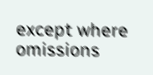except where omissions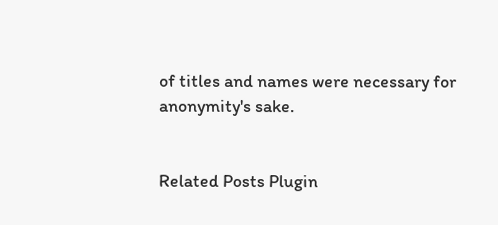of titles and names were necessary for anonymity's sake.


Related Posts Plugin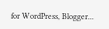for WordPress, Blogger...